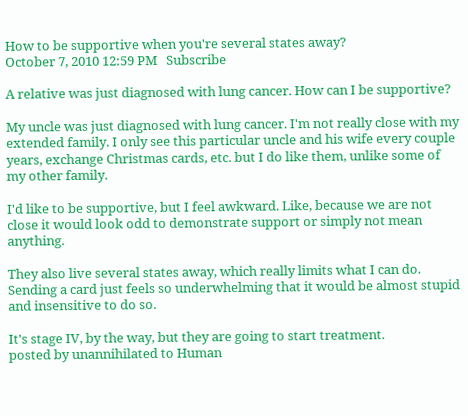How to be supportive when you're several states away?
October 7, 2010 12:59 PM   Subscribe

A relative was just diagnosed with lung cancer. How can I be supportive?

My uncle was just diagnosed with lung cancer. I'm not really close with my extended family. I only see this particular uncle and his wife every couple years, exchange Christmas cards, etc. but I do like them, unlike some of my other family.

I'd like to be supportive, but I feel awkward. Like, because we are not close it would look odd to demonstrate support or simply not mean anything.

They also live several states away, which really limits what I can do. Sending a card just feels so underwhelming that it would be almost stupid and insensitive to do so.

It's stage IV, by the way, but they are going to start treatment.
posted by unannihilated to Human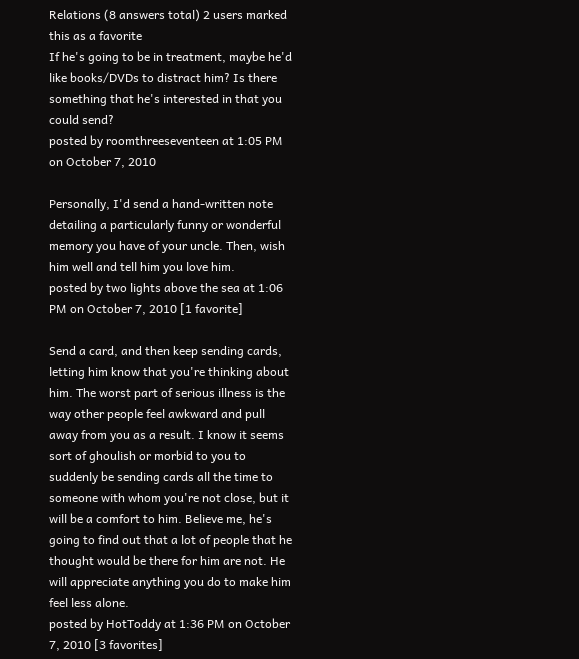Relations (8 answers total) 2 users marked this as a favorite
If he's going to be in treatment, maybe he'd like books/DVDs to distract him? Is there something that he's interested in that you could send?
posted by roomthreeseventeen at 1:05 PM on October 7, 2010

Personally, I'd send a hand-written note detailing a particularly funny or wonderful memory you have of your uncle. Then, wish him well and tell him you love him.
posted by two lights above the sea at 1:06 PM on October 7, 2010 [1 favorite]

Send a card, and then keep sending cards, letting him know that you're thinking about him. The worst part of serious illness is the way other people feel awkward and pull away from you as a result. I know it seems sort of ghoulish or morbid to you to suddenly be sending cards all the time to someone with whom you're not close, but it will be a comfort to him. Believe me, he's going to find out that a lot of people that he thought would be there for him are not. He will appreciate anything you do to make him feel less alone.
posted by HotToddy at 1:36 PM on October 7, 2010 [3 favorites]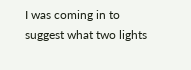I was coming in to suggest what two lights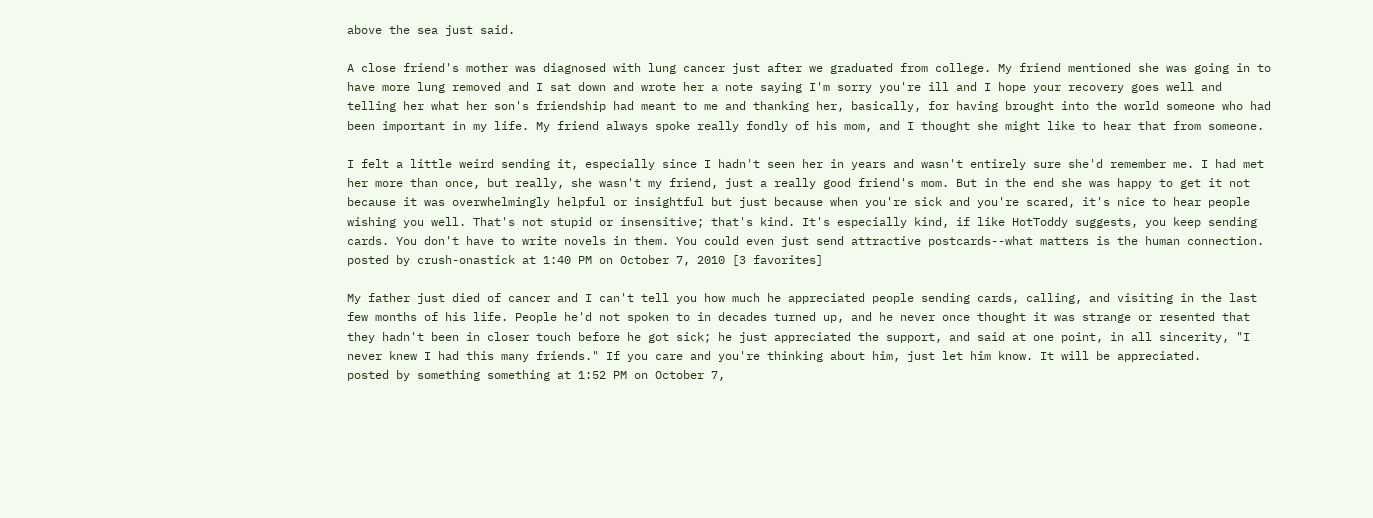above the sea just said.

A close friend's mother was diagnosed with lung cancer just after we graduated from college. My friend mentioned she was going in to have more lung removed and I sat down and wrote her a note saying I'm sorry you're ill and I hope your recovery goes well and telling her what her son's friendship had meant to me and thanking her, basically, for having brought into the world someone who had been important in my life. My friend always spoke really fondly of his mom, and I thought she might like to hear that from someone.

I felt a little weird sending it, especially since I hadn't seen her in years and wasn't entirely sure she'd remember me. I had met her more than once, but really, she wasn't my friend, just a really good friend's mom. But in the end she was happy to get it not because it was overwhelmingly helpful or insightful but just because when you're sick and you're scared, it's nice to hear people wishing you well. That's not stupid or insensitive; that's kind. It's especially kind, if like HotToddy suggests, you keep sending cards. You don't have to write novels in them. You could even just send attractive postcards--what matters is the human connection.
posted by crush-onastick at 1:40 PM on October 7, 2010 [3 favorites]

My father just died of cancer and I can't tell you how much he appreciated people sending cards, calling, and visiting in the last few months of his life. People he'd not spoken to in decades turned up, and he never once thought it was strange or resented that they hadn't been in closer touch before he got sick; he just appreciated the support, and said at one point, in all sincerity, "I never knew I had this many friends." If you care and you're thinking about him, just let him know. It will be appreciated.
posted by something something at 1:52 PM on October 7,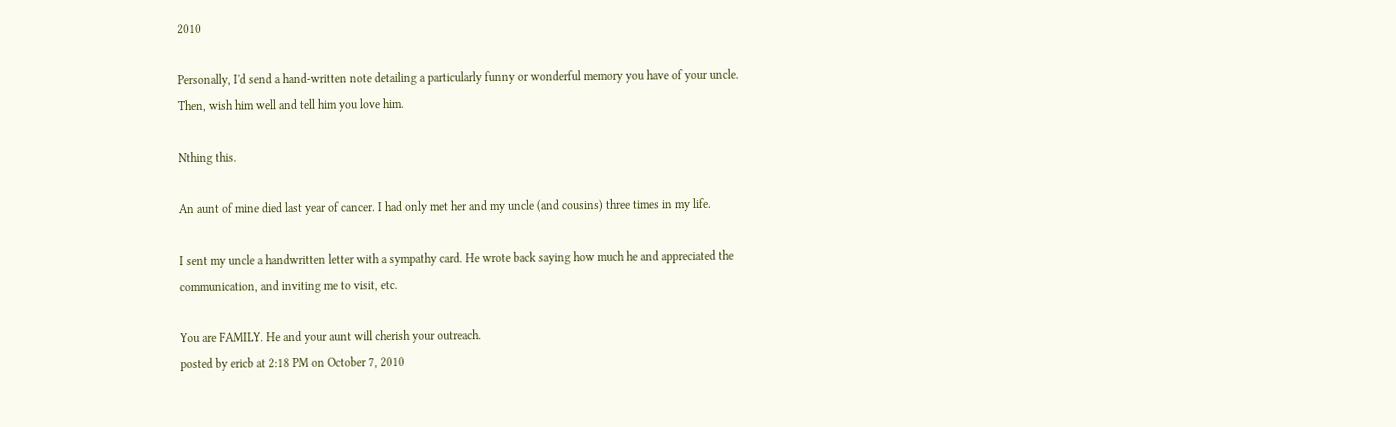2010

Personally, I'd send a hand-written note detailing a particularly funny or wonderful memory you have of your uncle. Then, wish him well and tell him you love him.

Nthing this.

An aunt of mine died last year of cancer. I had only met her and my uncle (and cousins) three times in my life.

I sent my uncle a handwritten letter with a sympathy card. He wrote back saying how much he and appreciated the communication, and inviting me to visit, etc.

You are FAMILY. He and your aunt will cherish your outreach.
posted by ericb at 2:18 PM on October 7, 2010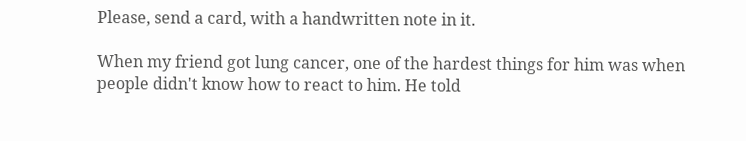Please, send a card, with a handwritten note in it.

When my friend got lung cancer, one of the hardest things for him was when people didn't know how to react to him. He told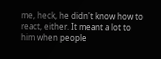me, heck, he didn't know how to react, either. It meant a lot to him when people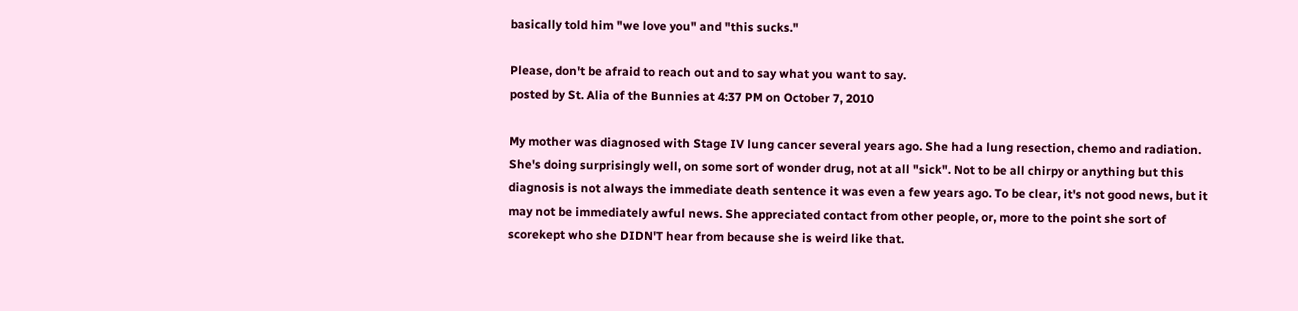basically told him "we love you" and "this sucks."

Please, don't be afraid to reach out and to say what you want to say.
posted by St. Alia of the Bunnies at 4:37 PM on October 7, 2010

My mother was diagnosed with Stage IV lung cancer several years ago. She had a lung resection, chemo and radiation. She's doing surprisingly well, on some sort of wonder drug, not at all "sick". Not to be all chirpy or anything but this diagnosis is not always the immediate death sentence it was even a few years ago. To be clear, it's not good news, but it may not be immediately awful news. She appreciated contact from other people, or, more to the point she sort of scorekept who she DIDN'T hear from because she is weird like that.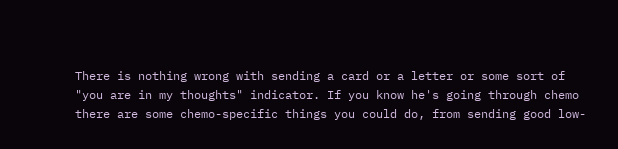There is nothing wrong with sending a card or a letter or some sort of "you are in my thoughts" indicator. If you know he's going through chemo there are some chemo-specific things you could do, from sending good low-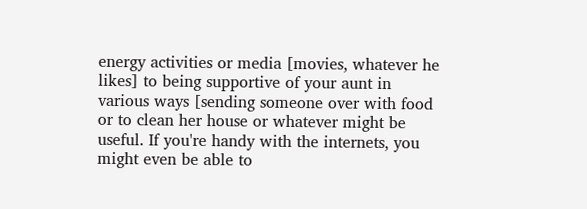energy activities or media [movies, whatever he likes] to being supportive of your aunt in various ways [sending someone over with food or to clean her house or whatever might be useful. If you're handy with the internets, you might even be able to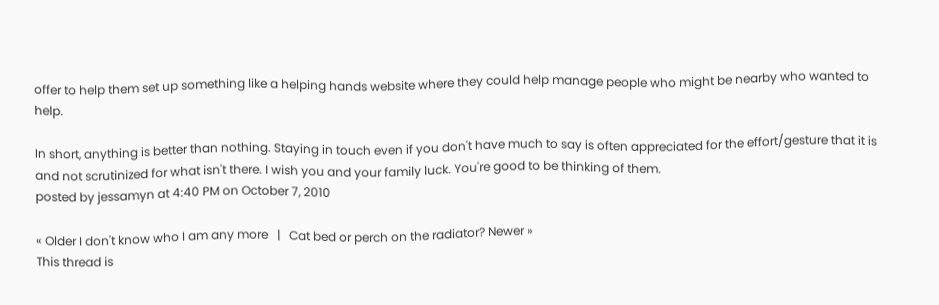offer to help them set up something like a helping hands website where they could help manage people who might be nearby who wanted to help.

In short, anything is better than nothing. Staying in touch even if you don't have much to say is often appreciated for the effort/gesture that it is and not scrutinized for what isn't there. I wish you and your family luck. You're good to be thinking of them.
posted by jessamyn at 4:40 PM on October 7, 2010

« Older I don't know who I am any more   |   Cat bed or perch on the radiator? Newer »
This thread is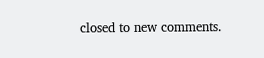closed to new comments.